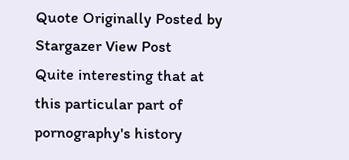Quote Originally Posted by Stargazer View Post
Quite interesting that at this particular part of pornography's history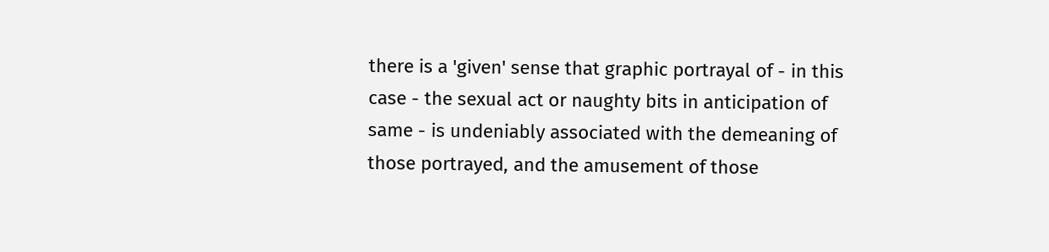there is a 'given' sense that graphic portrayal of - in this case - the sexual act or naughty bits in anticipation of same - is undeniably associated with the demeaning of those portrayed, and the amusement of those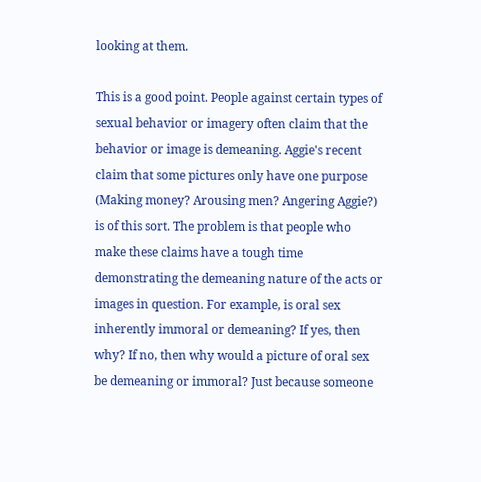looking at them.

This is a good point. People against certain types of sexual behavior or imagery often claim that the behavior or image is demeaning. Aggie's recent claim that some pictures only have one purpose (Making money? Arousing men? Angering Aggie?) is of this sort. The problem is that people who make these claims have a tough time demonstrating the demeaning nature of the acts or images in question. For example, is oral sex inherently immoral or demeaning? If yes, then why? If no, then why would a picture of oral sex be demeaning or immoral? Just because someone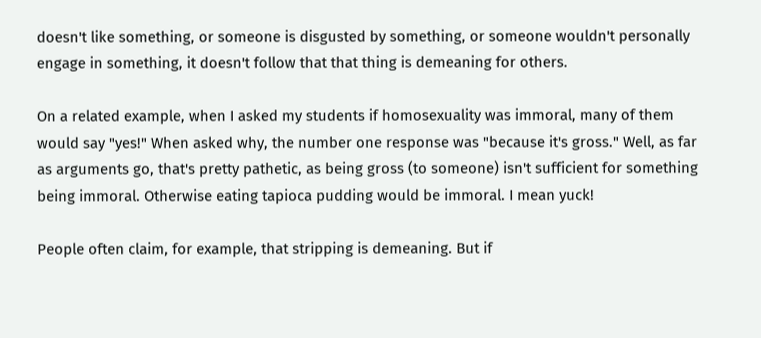doesn't like something, or someone is disgusted by something, or someone wouldn't personally engage in something, it doesn't follow that that thing is demeaning for others.

On a related example, when I asked my students if homosexuality was immoral, many of them would say "yes!" When asked why, the number one response was "because it's gross." Well, as far as arguments go, that's pretty pathetic, as being gross (to someone) isn't sufficient for something being immoral. Otherwise eating tapioca pudding would be immoral. I mean yuck!

People often claim, for example, that stripping is demeaning. But if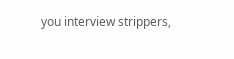you interview strippers,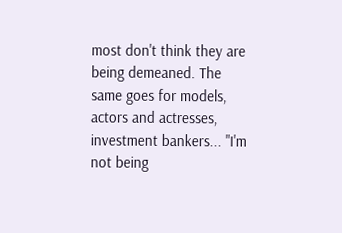most don't think they are being demeaned. The same goes for models, actors and actresses, investment bankers... "I'm not being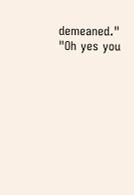demeaned." "Oh yes you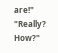are!" "Really? How?"